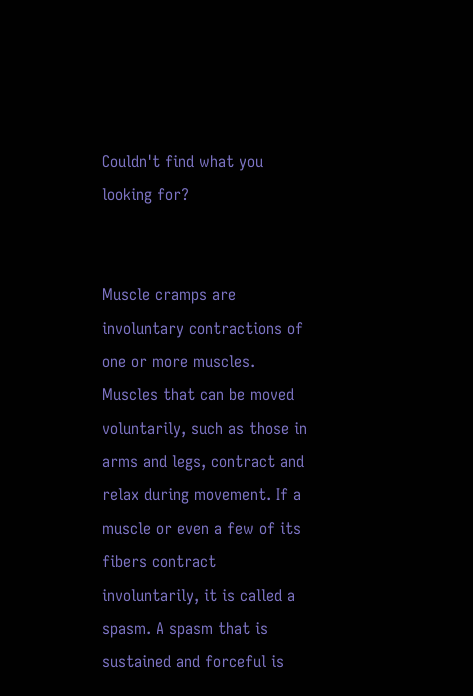Couldn't find what you looking for?


Muscle cramps are involuntary contractions of one or more muscles. Muscles that can be moved voluntarily, such as those in arms and legs, contract and relax during movement. If a muscle or even a few of its fibers contract involuntarily, it is called a spasm. A spasm that is sustained and forceful is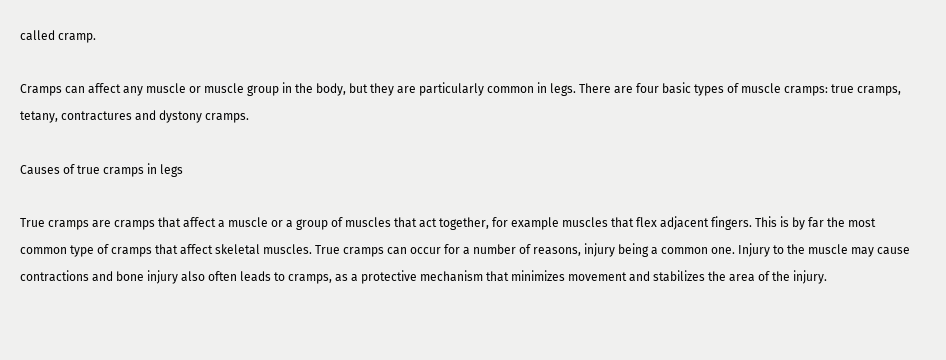called cramp.

Cramps can affect any muscle or muscle group in the body, but they are particularly common in legs. There are four basic types of muscle cramps: true cramps, tetany, contractures and dystony cramps.

Causes of true cramps in legs

True cramps are cramps that affect a muscle or a group of muscles that act together, for example muscles that flex adjacent fingers. This is by far the most common type of cramps that affect skeletal muscles. True cramps can occur for a number of reasons, injury being a common one. Injury to the muscle may cause contractions and bone injury also often leads to cramps, as a protective mechanism that minimizes movement and stabilizes the area of the injury.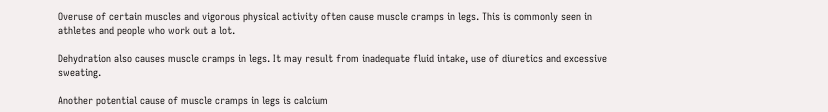Overuse of certain muscles and vigorous physical activity often cause muscle cramps in legs. This is commonly seen in athletes and people who work out a lot.

Dehydration also causes muscle cramps in legs. It may result from inadequate fluid intake, use of diuretics and excessive sweating.

Another potential cause of muscle cramps in legs is calcium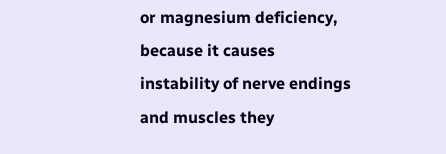or magnesium deficiency, because it causes instability of nerve endings and muscles they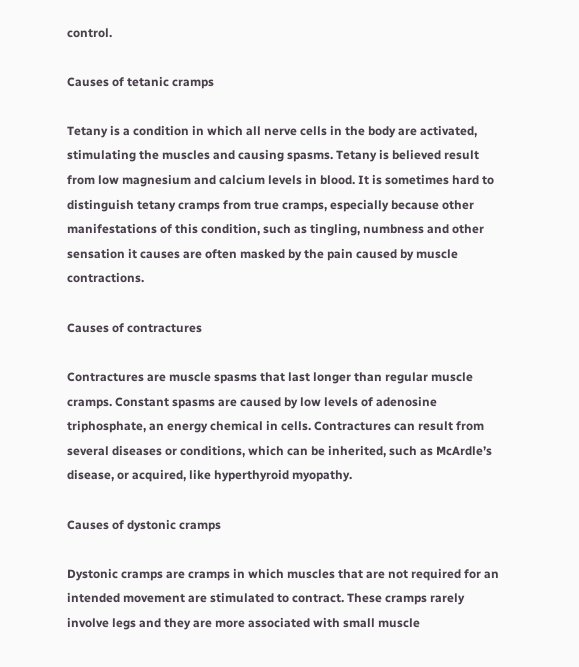control.

Causes of tetanic cramps

Tetany is a condition in which all nerve cells in the body are activated, stimulating the muscles and causing spasms. Tetany is believed result from low magnesium and calcium levels in blood. It is sometimes hard to distinguish tetany cramps from true cramps, especially because other manifestations of this condition, such as tingling, numbness and other sensation it causes are often masked by the pain caused by muscle contractions.

Causes of contractures

Contractures are muscle spasms that last longer than regular muscle cramps. Constant spasms are caused by low levels of adenosine triphosphate, an energy chemical in cells. Contractures can result from several diseases or conditions, which can be inherited, such as McArdle’s disease, or acquired, like hyperthyroid myopathy.

Causes of dystonic cramps

Dystonic cramps are cramps in which muscles that are not required for an intended movement are stimulated to contract. These cramps rarely involve legs and they are more associated with small muscle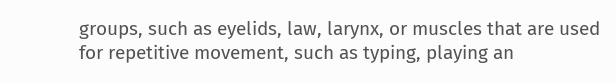groups, such as eyelids, law, larynx, or muscles that are used for repetitive movement, such as typing, playing an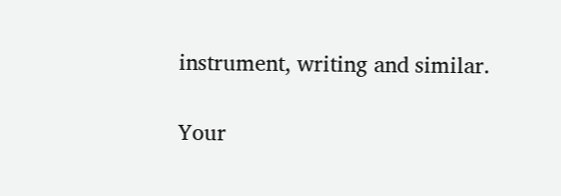instrument, writing and similar.

Your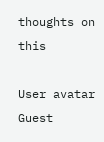thoughts on this

User avatar Guest